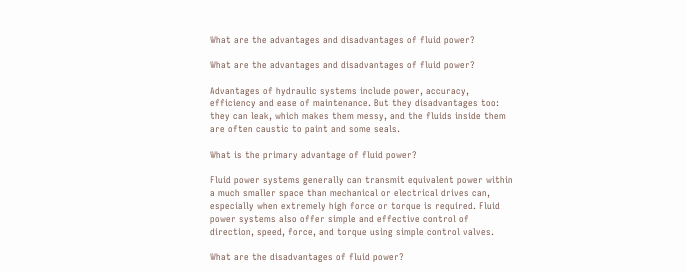What are the advantages and disadvantages of fluid power?

What are the advantages and disadvantages of fluid power?

Advantages of hydraulic systems include power, accuracy, efficiency and ease of maintenance. But they disadvantages too: they can leak, which makes them messy, and the fluids inside them are often caustic to paint and some seals.

What is the primary advantage of fluid power?

Fluid power systems generally can transmit equivalent power within a much smaller space than mechanical or electrical drives can, especially when extremely high force or torque is required. Fluid power systems also offer simple and effective control of direction, speed, force, and torque using simple control valves.

What are the disadvantages of fluid power?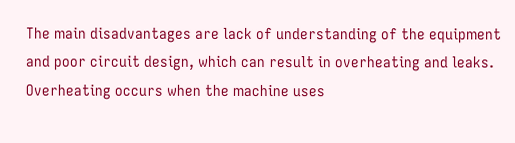The main disadvantages are lack of understanding of the equipment and poor circuit design, which can result in overheating and leaks. Overheating occurs when the machine uses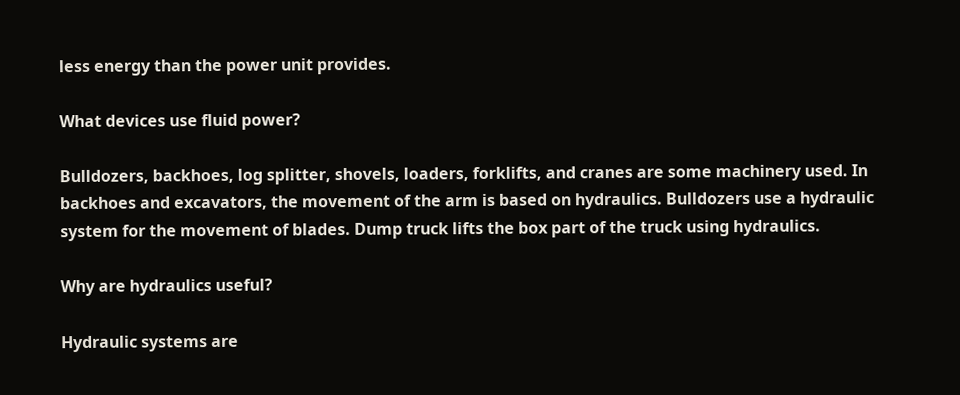less energy than the power unit provides.

What devices use fluid power?

Bulldozers, backhoes, log splitter, shovels, loaders, forklifts, and cranes are some machinery used. In backhoes and excavators, the movement of the arm is based on hydraulics. Bulldozers use a hydraulic system for the movement of blades. Dump truck lifts the box part of the truck using hydraulics.

Why are hydraulics useful?

Hydraulic systems are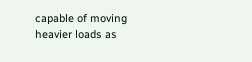capable of moving heavier loads as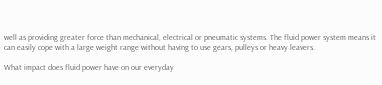well as providing greater force than mechanical, electrical or pneumatic systems. The fluid power system means it can easily cope with a large weight range without having to use gears, pulleys or heavy leavers.

What impact does fluid power have on our everyday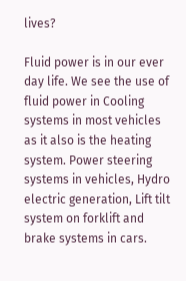lives?

Fluid power is in our ever day life. We see the use of fluid power in Cooling systems in most vehicles as it also is the heating system. Power steering systems in vehicles, Hydro electric generation, Lift tilt system on forklift and brake systems in cars.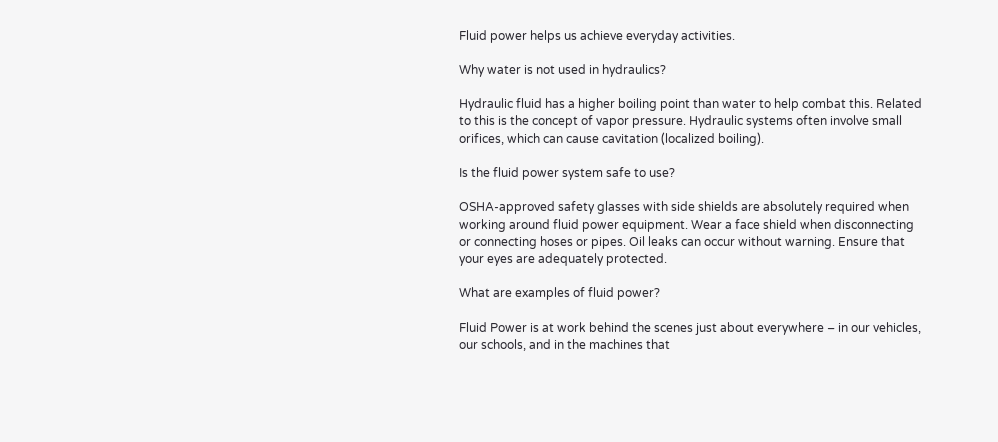Fluid power helps us achieve everyday activities.

Why water is not used in hydraulics?

Hydraulic fluid has a higher boiling point than water to help combat this. Related to this is the concept of vapor pressure. Hydraulic systems often involve small orifices, which can cause cavitation (localized boiling).

Is the fluid power system safe to use?

OSHA-approved safety glasses with side shields are absolutely required when working around fluid power equipment. Wear a face shield when disconnecting or connecting hoses or pipes. Oil leaks can occur without warning. Ensure that your eyes are adequately protected.

What are examples of fluid power?

Fluid Power is at work behind the scenes just about everywhere – in our vehicles, our schools, and in the machines that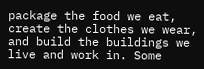package the food we eat, create the clothes we wear, and build the buildings we live and work in. Some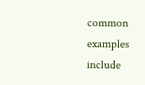common examples include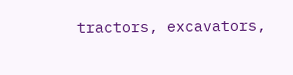tractors, excavators,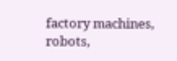factory machines, robots,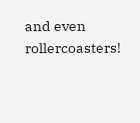and even rollercoasters!